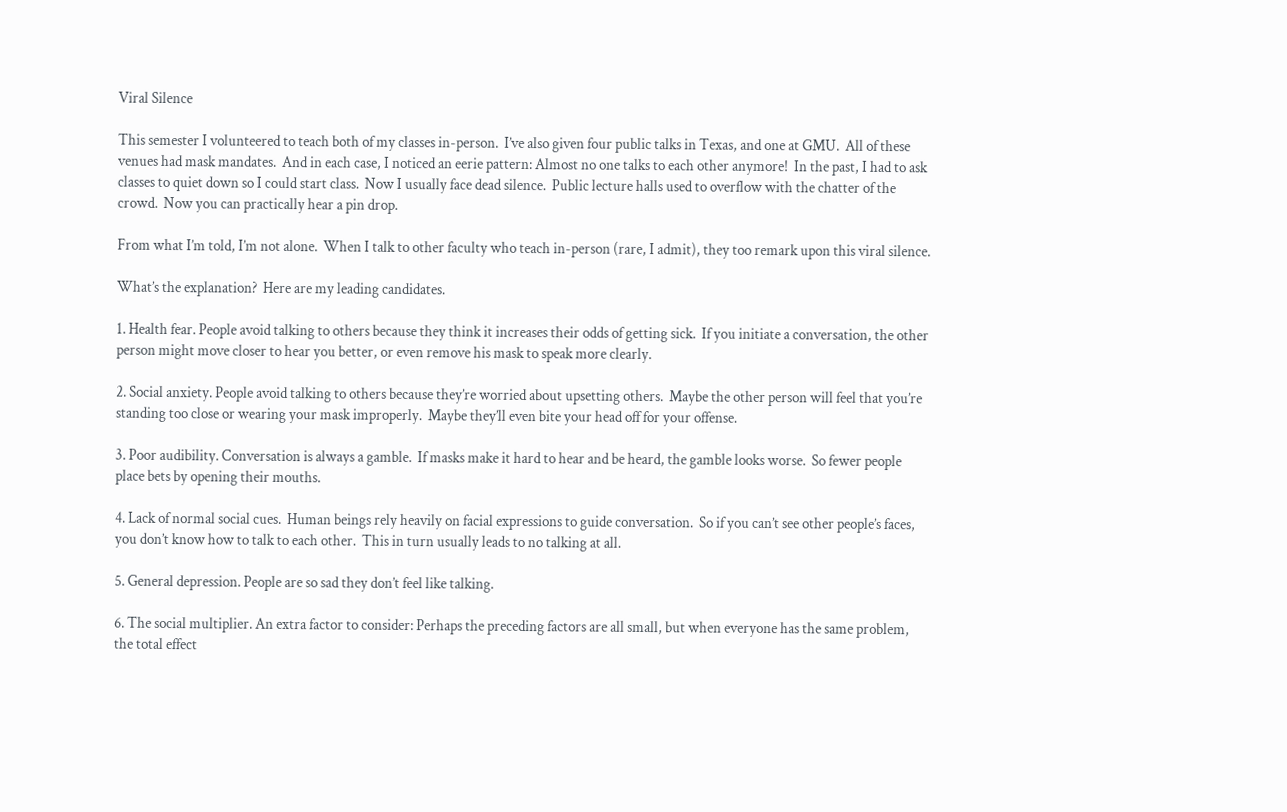Viral Silence

This semester I volunteered to teach both of my classes in-person.  I’ve also given four public talks in Texas, and one at GMU.  All of these venues had mask mandates.  And in each case, I noticed an eerie pattern: Almost no one talks to each other anymore!  In the past, I had to ask classes to quiet down so I could start class.  Now I usually face dead silence.  Public lecture halls used to overflow with the chatter of the crowd.  Now you can practically hear a pin drop.

From what I’m told, I’m not alone.  When I talk to other faculty who teach in-person (rare, I admit), they too remark upon this viral silence.

What’s the explanation?  Here are my leading candidates.

1. Health fear. People avoid talking to others because they think it increases their odds of getting sick.  If you initiate a conversation, the other person might move closer to hear you better, or even remove his mask to speak more clearly.

2. Social anxiety. People avoid talking to others because they’re worried about upsetting others.  Maybe the other person will feel that you’re standing too close or wearing your mask improperly.  Maybe they’ll even bite your head off for your offense.

3. Poor audibility. Conversation is always a gamble.  If masks make it hard to hear and be heard, the gamble looks worse.  So fewer people place bets by opening their mouths.

4. Lack of normal social cues.  Human beings rely heavily on facial expressions to guide conversation.  So if you can’t see other people’s faces, you don’t know how to talk to each other.  This in turn usually leads to no talking at all.

5. General depression. People are so sad they don’t feel like talking.

6. The social multiplier. An extra factor to consider: Perhaps the preceding factors are all small, but when everyone has the same problem, the total effect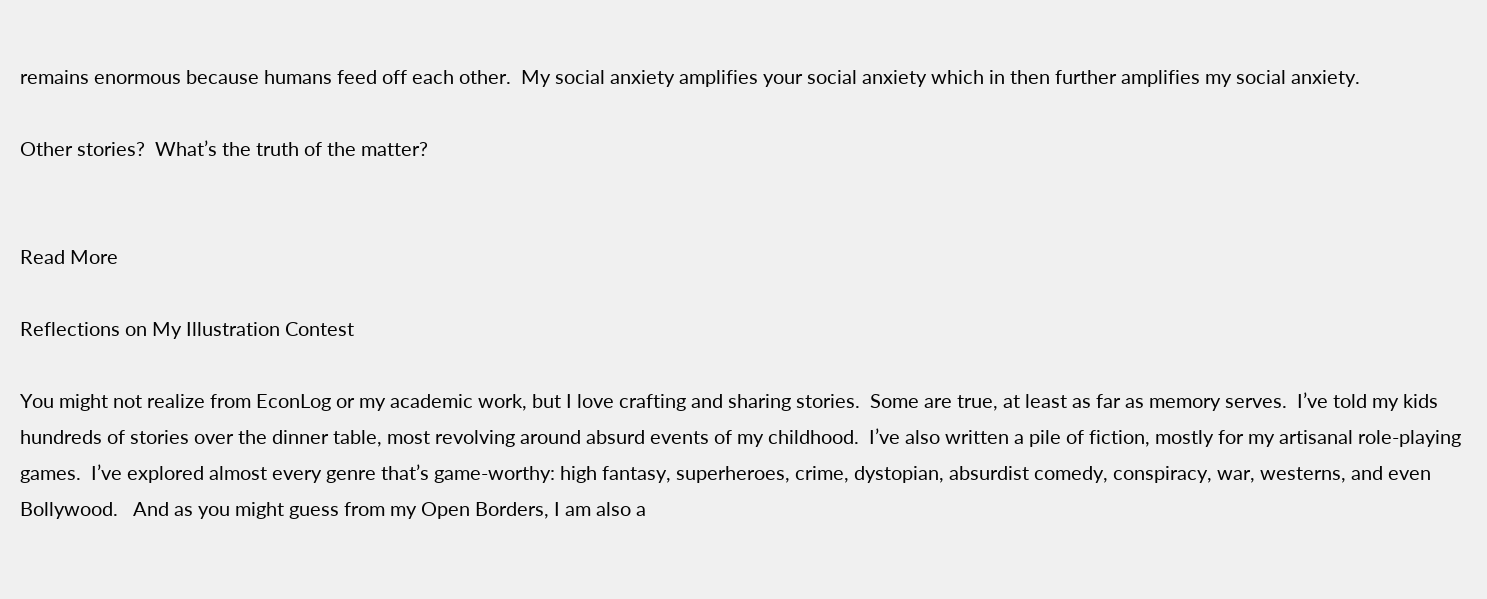remains enormous because humans feed off each other.  My social anxiety amplifies your social anxiety which in then further amplifies my social anxiety.

Other stories?  What’s the truth of the matter?


Read More

Reflections on My Illustration Contest

You might not realize from EconLog or my academic work, but I love crafting and sharing stories.  Some are true, at least as far as memory serves.  I’ve told my kids hundreds of stories over the dinner table, most revolving around absurd events of my childhood.  I’ve also written a pile of fiction, mostly for my artisanal role-playing games.  I’ve explored almost every genre that’s game-worthy: high fantasy, superheroes, crime, dystopian, absurdist comedy, conspiracy, war, westerns, and even Bollywood.   And as you might guess from my Open Borders, I am also a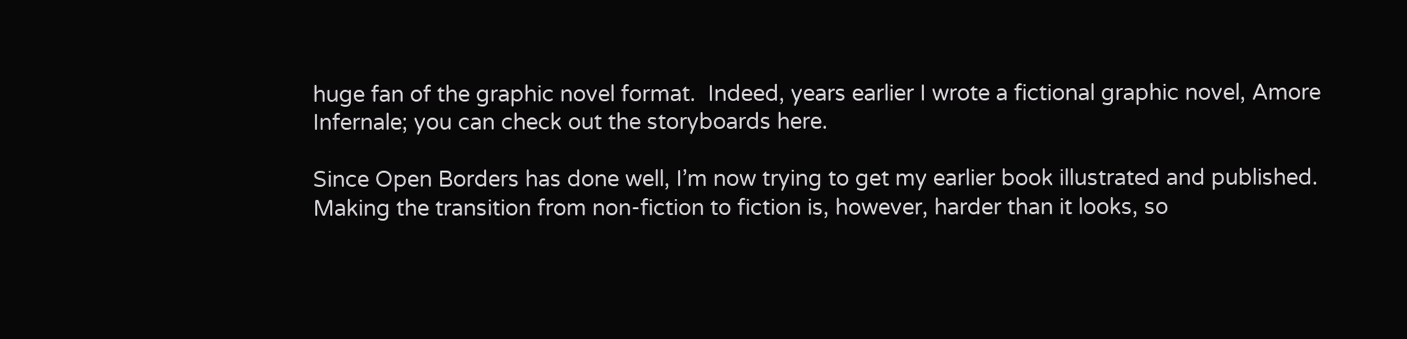huge fan of the graphic novel format.  Indeed, years earlier I wrote a fictional graphic novel, Amore Infernale; you can check out the storyboards here.

Since Open Borders has done well, I’m now trying to get my earlier book illustrated and published.  Making the transition from non-fiction to fiction is, however, harder than it looks, so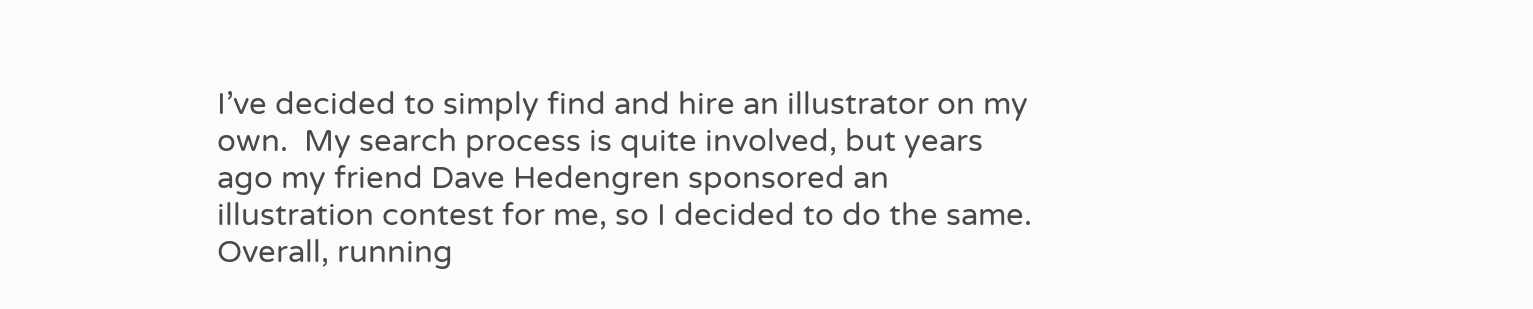I’ve decided to simply find and hire an illustrator on my own.  My search process is quite involved, but years ago my friend Dave Hedengren sponsored an illustration contest for me, so I decided to do the same.  Overall, running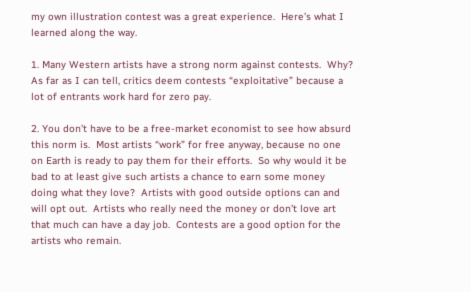my own illustration contest was a great experience.  Here’s what I learned along the way.

1. Many Western artists have a strong norm against contests.  Why?  As far as I can tell, critics deem contests “exploitative” because a lot of entrants work hard for zero pay.

2. You don’t have to be a free-market economist to see how absurd this norm is.  Most artists “work” for free anyway, because no one on Earth is ready to pay them for their efforts.  So why would it be bad to at least give such artists a chance to earn some money doing what they love?  Artists with good outside options can and will opt out.  Artists who really need the money or don’t love art that much can have a day job.  Contests are a good option for the artists who remain.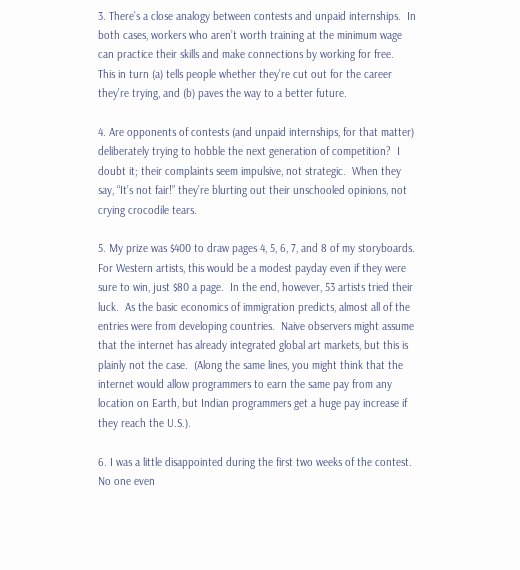3. There’s a close analogy between contests and unpaid internships.  In both cases, workers who aren’t worth training at the minimum wage can practice their skills and make connections by working for free.  This in turn (a) tells people whether they’re cut out for the career they’re trying, and (b) paves the way to a better future.

4. Are opponents of contests (and unpaid internships, for that matter) deliberately trying to hobble the next generation of competition?  I doubt it; their complaints seem impulsive, not strategic.  When they say, “It’s not fair!” they’re blurting out their unschooled opinions, not crying crocodile tears.

5. My prize was $400 to draw pages 4, 5, 6, 7, and 8 of my storyboards.  For Western artists, this would be a modest payday even if they were sure to win, just $80 a page.  In the end, however, 53 artists tried their luck.  As the basic economics of immigration predicts, almost all of the entries were from developing countries.  Naive observers might assume that the internet has already integrated global art markets, but this is plainly not the case.  (Along the same lines, you might think that the internet would allow programmers to earn the same pay from any location on Earth, but Indian programmers get a huge pay increase if they reach the U.S.).

6. I was a little disappointed during the first two weeks of the contest.  No one even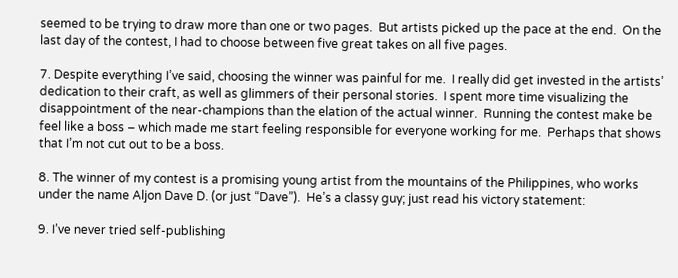seemed to be trying to draw more than one or two pages.  But artists picked up the pace at the end.  On the last day of the contest, I had to choose between five great takes on all five pages.

7. Despite everything I’ve said, choosing the winner was painful for me.  I really did get invested in the artists’ dedication to their craft, as well as glimmers of their personal stories.  I spent more time visualizing the disappointment of the near-champions than the elation of the actual winner.  Running the contest make be feel like a boss – which made me start feeling responsible for everyone working for me.  Perhaps that shows that I’m not cut out to be a boss.

8. The winner of my contest is a promising young artist from the mountains of the Philippines, who works under the name Aljon Dave D. (or just “Dave”).  He’s a classy guy; just read his victory statement:

9. I’ve never tried self-publishing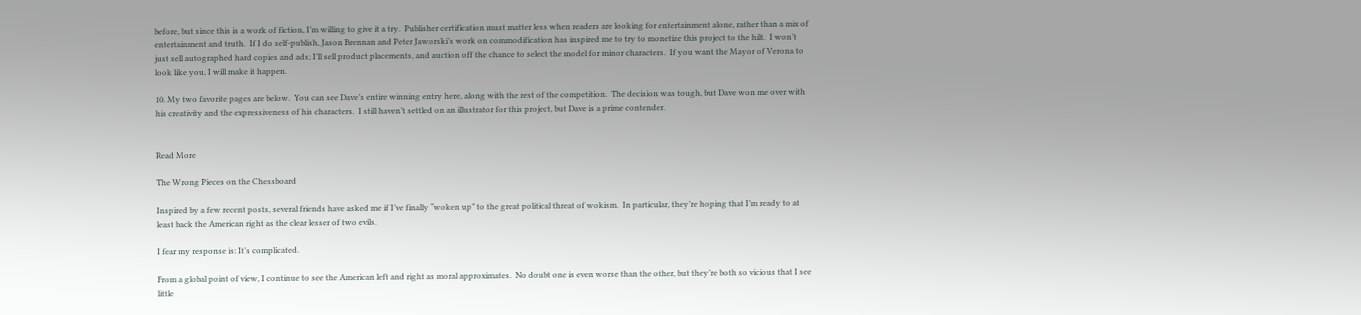before, but since this is a work of fiction, I’m willing to give it a try.  Publisher certification must matter less when readers are looking for entertainment alone, rather than a mix of entertainment and truth.  If I do self-publish, Jason Brennan and Peter Jaworski’s work on commodification has inspired me to try to monetize this project to the hilt.  I won’t just sell autographed hard copies and ads; I’ll sell product placements, and auction off the chance to select the model for minor characters.  If you want the Mayor of Verona to look like you, I will make it happen.

10. My two favorite pages are below.  You can see Dave’s entire winning entry here, along with the rest of the competition.  The decision was tough, but Dave won me over with his creativity and the expressiveness of his characters.  I still haven’t settled on an illustrator for this project, but Dave is a prime contender.


Read More

The Wrong Pieces on the Chessboard

Inspired by a few recent posts, several friends have asked me if I’ve finally “woken up” to the great political threat of wokism.  In particular, they’re hoping that I’m ready to at least back the American right as the clear lesser of two evils.

I fear my response is: It’s complicated.

From a global point of view, I continue to see the American left and right as moral approximates.  No doubt one is even worse than the other, but they’re both so vicious that I see little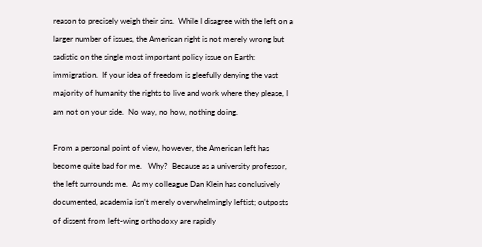reason to precisely weigh their sins.  While I disagree with the left on a larger number of issues, the American right is not merely wrong but sadistic on the single most important policy issue on Earth: immigration.  If your idea of freedom is gleefully denying the vast majority of humanity the rights to live and work where they please, I am not on your side.  No way, no how, nothing doing.

From a personal point of view, however, the American left has become quite bad for me.   Why?  Because as a university professor, the left surrounds me.  As my colleague Dan Klein has conclusively documented, academia isn’t merely overwhelmingly leftist; outposts of dissent from left-wing orthodoxy are rapidly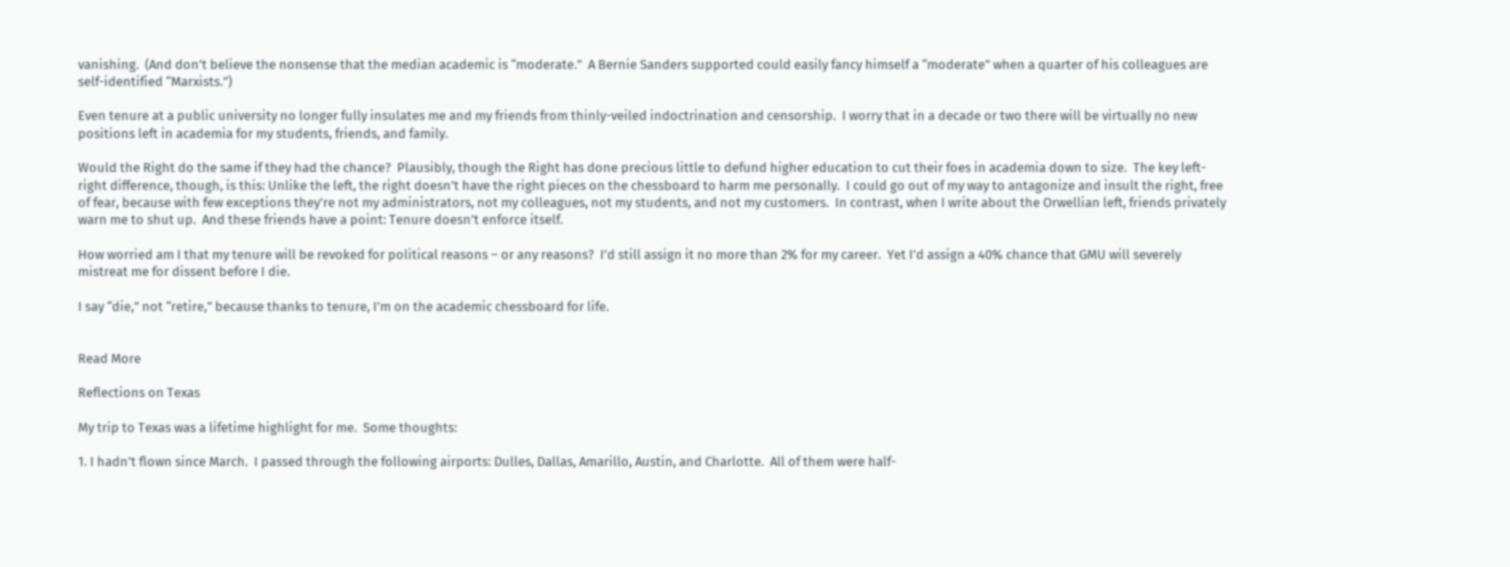vanishing.  (And don’t believe the nonsense that the median academic is “moderate.”  A Bernie Sanders supported could easily fancy himself a “moderate” when a quarter of his colleagues are self-identified “Marxists.”)

Even tenure at a public university no longer fully insulates me and my friends from thinly-veiled indoctrination and censorship.  I worry that in a decade or two there will be virtually no new positions left in academia for my students, friends, and family.

Would the Right do the same if they had the chance?  Plausibly, though the Right has done precious little to defund higher education to cut their foes in academia down to size.  The key left-right difference, though, is this: Unlike the left, the right doesn’t have the right pieces on the chessboard to harm me personally.  I could go out of my way to antagonize and insult the right, free of fear, because with few exceptions they’re not my administrators, not my colleagues, not my students, and not my customers.  In contrast, when I write about the Orwellian left, friends privately warn me to shut up.  And these friends have a point: Tenure doesn’t enforce itself.

How worried am I that my tenure will be revoked for political reasons – or any reasons?  I’d still assign it no more than 2% for my career.  Yet I’d assign a 40% chance that GMU will severely mistreat me for dissent before I die.

I say “die,” not “retire,” because thanks to tenure, I’m on the academic chessboard for life.


Read More

Reflections on Texas

My trip to Texas was a lifetime highlight for me.  Some thoughts:

1. I hadn’t flown since March.  I passed through the following airports: Dulles, Dallas, Amarillo, Austin, and Charlotte.  All of them were half-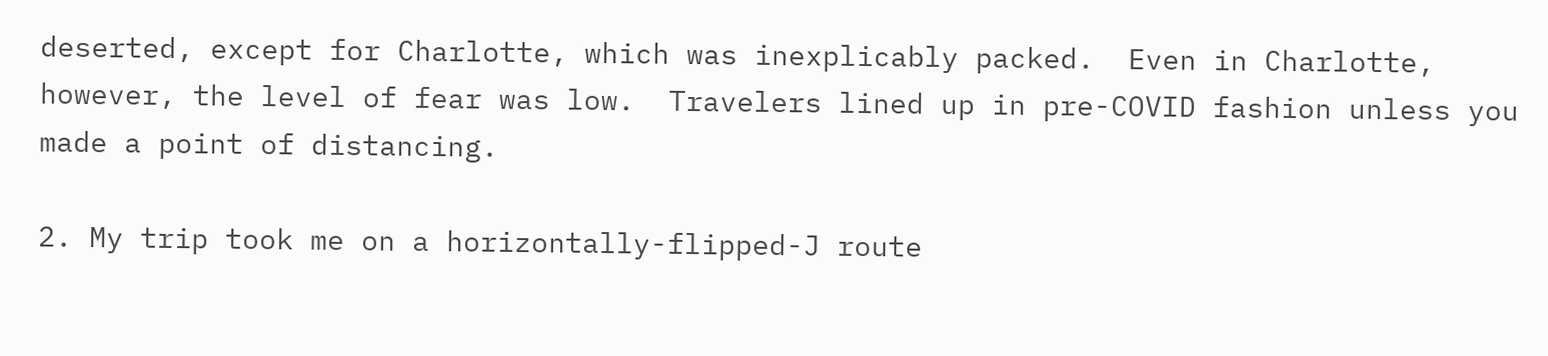deserted, except for Charlotte, which was inexplicably packed.  Even in Charlotte, however, the level of fear was low.  Travelers lined up in pre-COVID fashion unless you made a point of distancing.

2. My trip took me on a horizontally-flipped-J route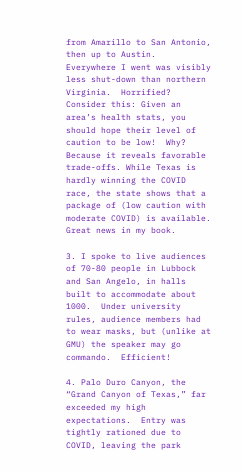from Amarillo to San Antonio, then up to Austin.  Everywhere I went was visibly less shut-down than northern Virginia.  Horrified?  Consider this: Given an area’s health stats, you should hope their level of caution to be low!  Why?  Because it reveals favorable trade-offs. While Texas is hardly winning the COVID race, the state shows that a package of (low caution with moderate COVID) is available.  Great news in my book.

3. I spoke to live audiences of 70-80 people in Lubbock and San Angelo, in halls built to accommodate about 1000.  Under university rules, audience members had to wear masks, but (unlike at GMU) the speaker may go commando.  Efficient!

4. Palo Duro Canyon, the “Grand Canyon of Texas,” far exceeded my high expectations.  Entry was tightly rationed due to COVID, leaving the park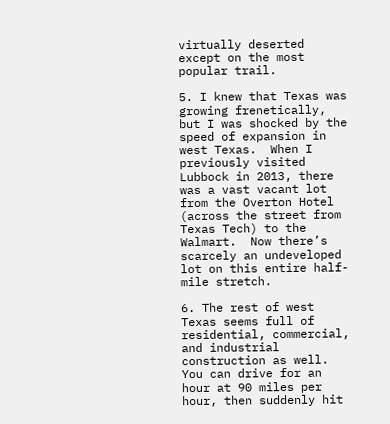virtually deserted except on the most popular trail.

5. I knew that Texas was growing frenetically, but I was shocked by the speed of expansion in west Texas.  When I previously visited Lubbock in 2013, there was a vast vacant lot from the Overton Hotel (across the street from Texas Tech) to the Walmart.  Now there’s scarcely an undeveloped lot on this entire half-mile stretch.

6. The rest of west Texas seems full of residential, commercial, and industrial construction as well.  You can drive for an hour at 90 miles per hour, then suddenly hit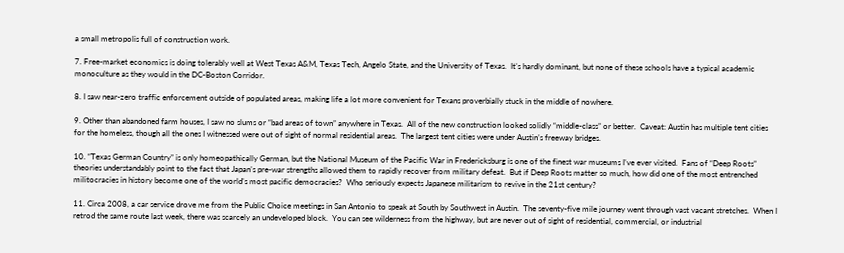a small metropolis full of construction work.

7. Free-market economics is doing tolerably well at West Texas A&M, Texas Tech, Angelo State, and the University of Texas.  It’s hardly dominant, but none of these schools have a typical academic monoculture as they would in the DC-Boston Corridor.

8. I saw near-zero traffic enforcement outside of populated areas, making life a lot more convenient for Texans proverbially stuck in the middle of nowhere.

9. Other than abandoned farm houses, I saw no slums or “bad areas of town” anywhere in Texas.  All of the new construction looked solidly “middle-class” or better.  Caveat: Austin has multiple tent cities for the homeless, though all the ones I witnessed were out of sight of normal residential areas.  The largest tent cities were under Austin’s freeway bridges.

10. “Texas German Country” is only homeopathically German, but the National Museum of the Pacific War in Fredericksburg is one of the finest war museums I’ve ever visited.  Fans of “Deep Roots” theories understandably point to the fact that Japan’s pre-war strengths allowed them to rapidly recover from military defeat.  But if Deep Roots matter so much, how did one of the most entrenched militocracies in history become one of the world’s most pacific democracies?  Who seriously expects Japanese militarism to revive in the 21st century?

11. Circa 2008, a car service drove me from the Public Choice meetings in San Antonio to speak at South by Southwest in Austin.  The seventy-five mile journey went through vast vacant stretches.  When I retrod the same route last week, there was scarcely an undeveloped block.  You can see wilderness from the highway, but are never out of sight of residential, commercial, or industrial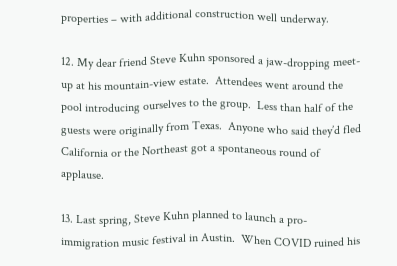properties – with additional construction well underway.

12. My dear friend Steve Kuhn sponsored a jaw-dropping meet-up at his mountain-view estate.  Attendees went around the pool introducing ourselves to the group.  Less than half of the guests were originally from Texas.  Anyone who said they’d fled California or the Northeast got a spontaneous round of applause.

13. Last spring, Steve Kuhn planned to launch a pro-immigration music festival in Austin.  When COVID ruined his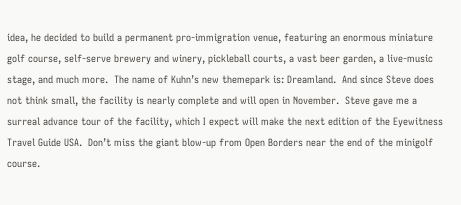idea, he decided to build a permanent pro-immigration venue, featuring an enormous miniature golf course, self-serve brewery and winery, pickleball courts, a vast beer garden, a live-music stage, and much more.  The name of Kuhn’s new themepark is: Dreamland.  And since Steve does not think small, the facility is nearly complete and will open in November.  Steve gave me a surreal advance tour of the facility, which I expect will make the next edition of the Eyewitness Travel Guide USA.  Don’t miss the giant blow-up from Open Borders near the end of the minigolf course.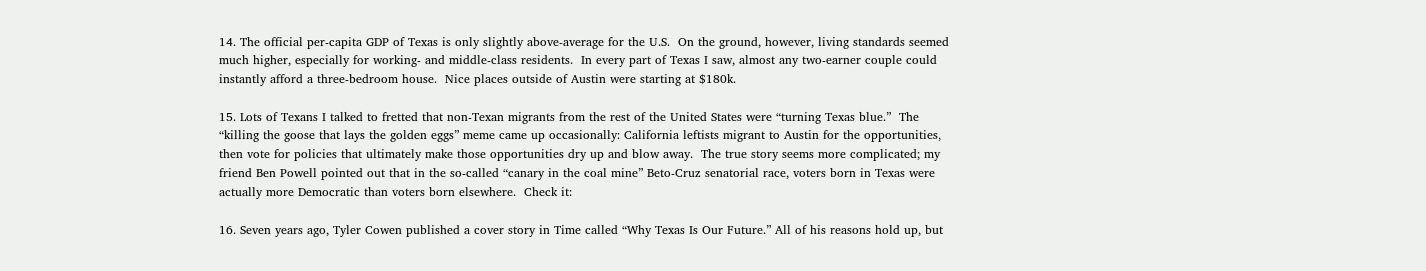14. The official per-capita GDP of Texas is only slightly above-average for the U.S.  On the ground, however, living standards seemed much higher, especially for working- and middle-class residents.  In every part of Texas I saw, almost any two-earner couple could instantly afford a three-bedroom house.  Nice places outside of Austin were starting at $180k.

15. Lots of Texans I talked to fretted that non-Texan migrants from the rest of the United States were “turning Texas blue.”  The “killing the goose that lays the golden eggs” meme came up occasionally: California leftists migrant to Austin for the opportunities, then vote for policies that ultimately make those opportunities dry up and blow away.  The true story seems more complicated; my friend Ben Powell pointed out that in the so-called “canary in the coal mine” Beto-Cruz senatorial race, voters born in Texas were actually more Democratic than voters born elsewhere.  Check it:

16. Seven years ago, Tyler Cowen published a cover story in Time called “Why Texas Is Our Future.” All of his reasons hold up, but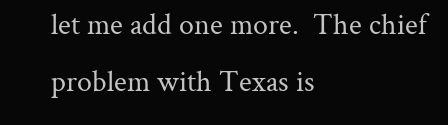let me add one more.  The chief problem with Texas is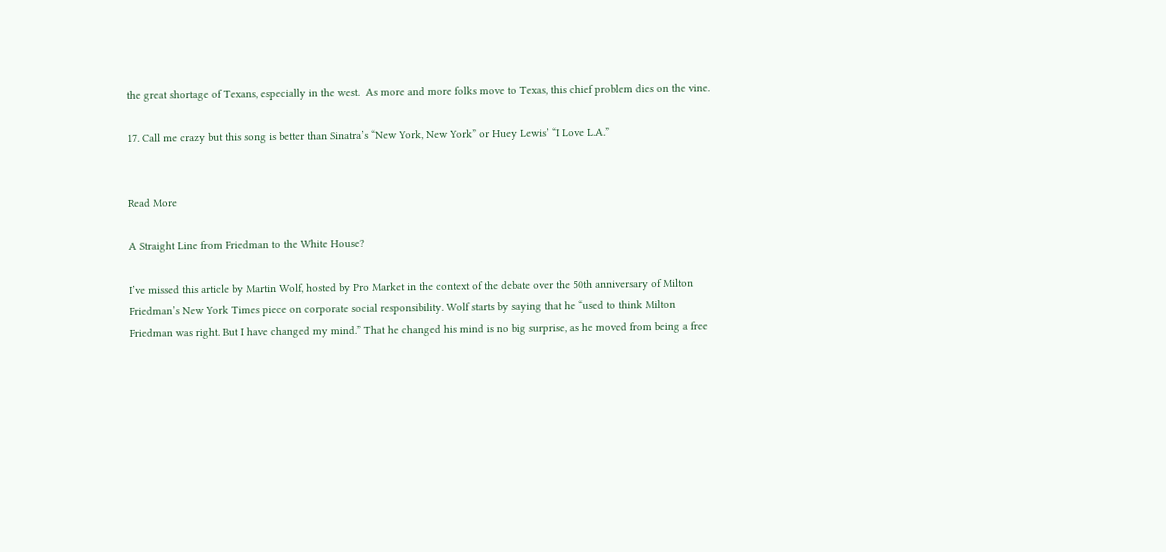the great shortage of Texans, especially in the west.  As more and more folks move to Texas, this chief problem dies on the vine.

17. Call me crazy but this song is better than Sinatra’s “New York, New York” or Huey Lewis’ “I Love L.A.”


Read More

A Straight Line from Friedman to the White House?

I’ve missed this article by Martin Wolf, hosted by Pro Market in the context of the debate over the 50th anniversary of Milton Friedman’s New York Times piece on corporate social responsibility. Wolf starts by saying that he “used to think Milton Friedman was right. But I have changed my mind.” That he changed his mind is no big surprise, as he moved from being a free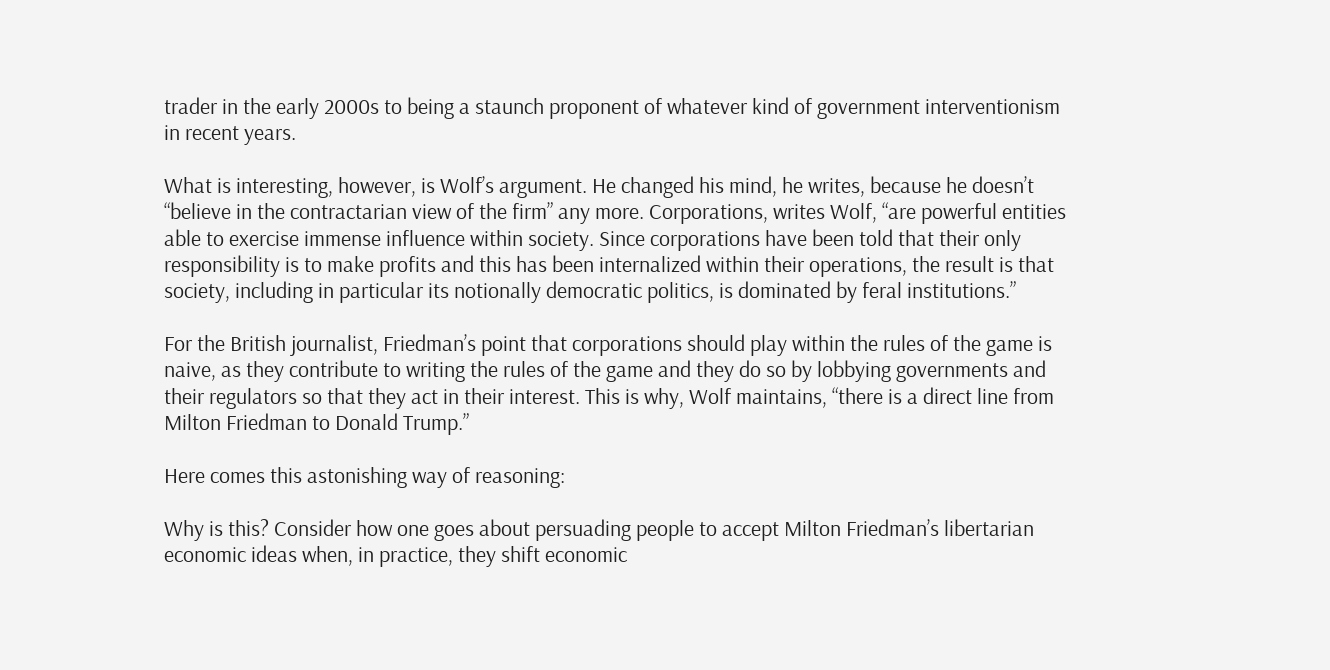trader in the early 2000s to being a staunch proponent of whatever kind of government interventionism in recent years.

What is interesting, however, is Wolf’s argument. He changed his mind, he writes, because he doesn’t “believe in the contractarian view of the firm” any more. Corporations, writes Wolf, “are powerful entities able to exercise immense influence within society. Since corporations have been told that their only responsibility is to make profits and this has been internalized within their operations, the result is that society, including in particular its notionally democratic politics, is dominated by feral institutions.”

For the British journalist, Friedman’s point that corporations should play within the rules of the game is naive, as they contribute to writing the rules of the game and they do so by lobbying governments and their regulators so that they act in their interest. This is why, Wolf maintains, “there is a direct line from Milton Friedman to Donald Trump.”

Here comes this astonishing way of reasoning:

Why is this? Consider how one goes about persuading people to accept Milton Friedman’s libertarian economic ideas when, in practice, they shift economic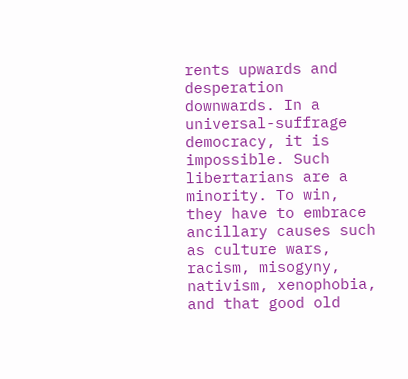rents upwards and desperation downwards. In a universal-suffrage democracy, it is impossible. Such libertarians are a minority. To win, they have to embrace ancillary causes such as culture wars, racism, misogyny, nativism, xenophobia, and that good old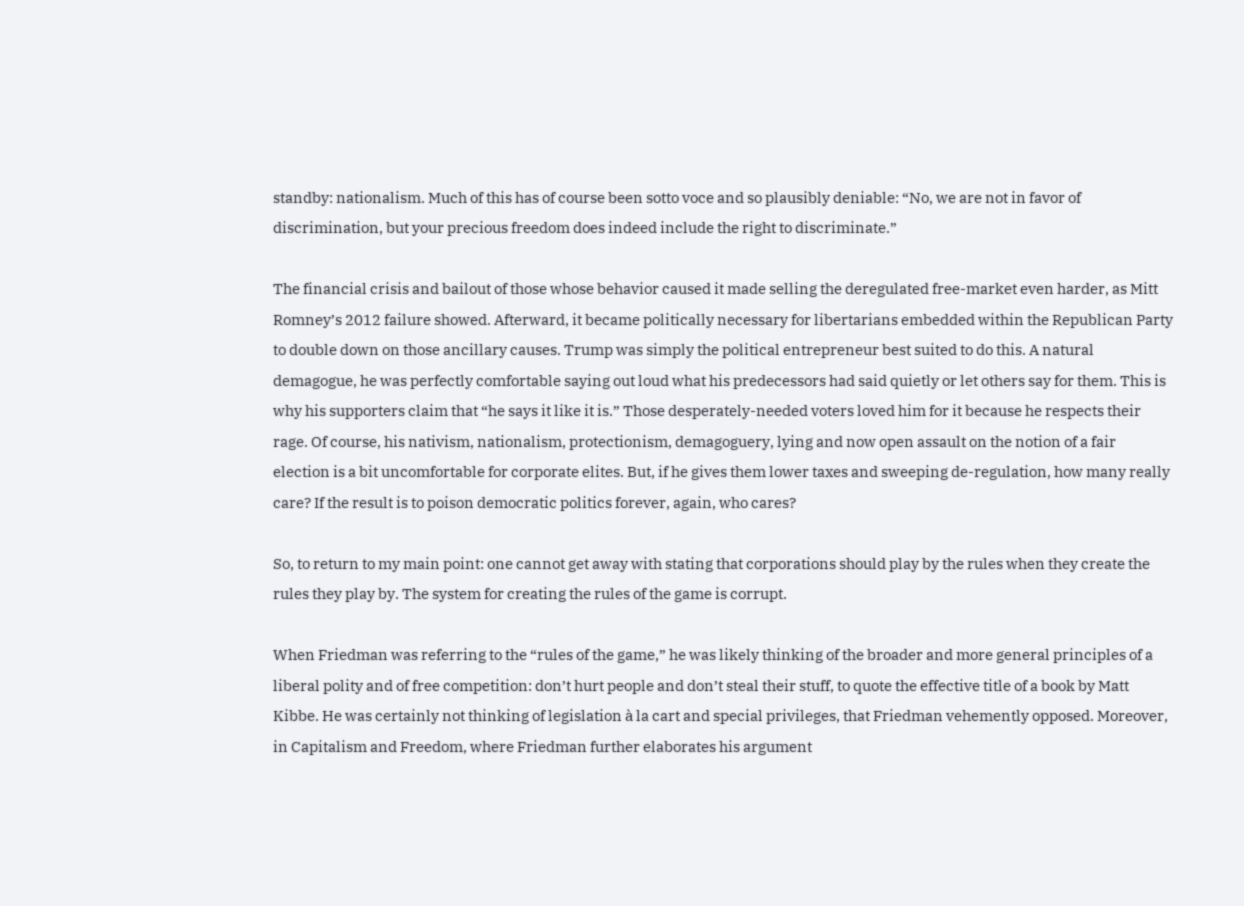standby: nationalism. Much of this has of course been sotto voce and so plausibly deniable: “No, we are not in favor of discrimination, but your precious freedom does indeed include the right to discriminate.”

The financial crisis and bailout of those whose behavior caused it made selling the deregulated free-market even harder, as Mitt Romney’s 2012 failure showed. Afterward, it became politically necessary for libertarians embedded within the Republican Party to double down on those ancillary causes. Trump was simply the political entrepreneur best suited to do this. A natural demagogue, he was perfectly comfortable saying out loud what his predecessors had said quietly or let others say for them. This is why his supporters claim that “he says it like it is.” Those desperately-needed voters loved him for it because he respects their rage. Of course, his nativism, nationalism, protectionism, demagoguery, lying and now open assault on the notion of a fair election is a bit uncomfortable for corporate elites. But, if he gives them lower taxes and sweeping de-regulation, how many really care? If the result is to poison democratic politics forever, again, who cares?

So, to return to my main point: one cannot get away with stating that corporations should play by the rules when they create the rules they play by. The system for creating the rules of the game is corrupt.

When Friedman was referring to the “rules of the game,” he was likely thinking of the broader and more general principles of a liberal polity and of free competition: don’t hurt people and don’t steal their stuff, to quote the effective title of a book by Matt Kibbe. He was certainly not thinking of legislation à la cart and special privileges, that Friedman vehemently opposed. Moreover, in Capitalism and Freedom, where Friedman further elaborates his argument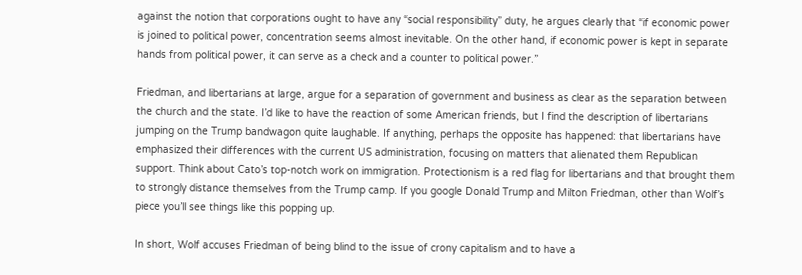against the notion that corporations ought to have any “social responsibility” duty, he argues clearly that “if economic power is joined to political power, concentration seems almost inevitable. On the other hand, if economic power is kept in separate hands from political power, it can serve as a check and a counter to political power.”

Friedman, and libertarians at large, argue for a separation of government and business as clear as the separation between the church and the state. I’d like to have the reaction of some American friends, but I find the description of libertarians jumping on the Trump bandwagon quite laughable. If anything, perhaps the opposite has happened: that libertarians have emphasized their differences with the current US administration, focusing on matters that alienated them Republican support. Think about Cato’s top-notch work on immigration. Protectionism is a red flag for libertarians and that brought them to strongly distance themselves from the Trump camp. If you google Donald Trump and Milton Friedman, other than Wolf’s piece you’ll see things like this popping up.

In short, Wolf accuses Friedman of being blind to the issue of crony capitalism and to have a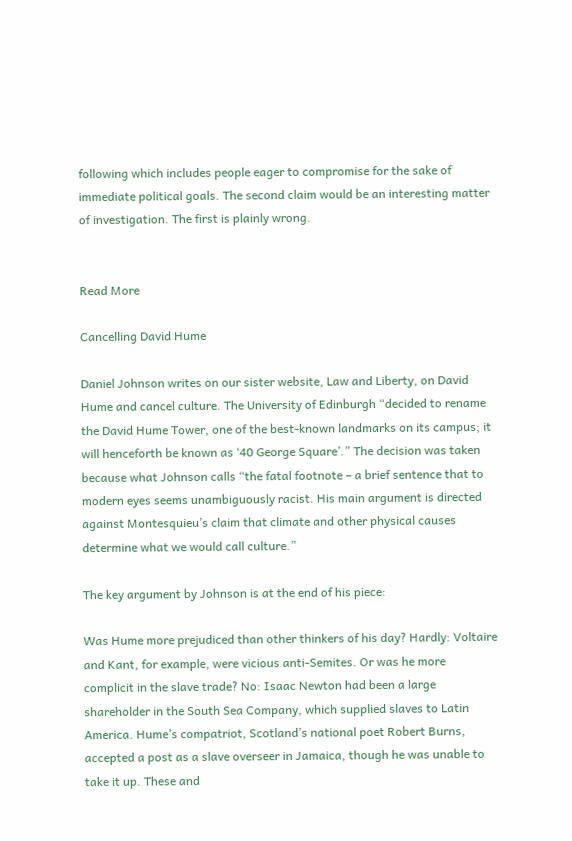following which includes people eager to compromise for the sake of immediate political goals. The second claim would be an interesting matter of investigation. The first is plainly wrong.


Read More

Cancelling David Hume

Daniel Johnson writes on our sister website, Law and Liberty, on David Hume and cancel culture. The University of Edinburgh “decided to rename the David Hume Tower, one of the best-known landmarks on its campus; it will henceforth be known as ‘40 George Square’.” The decision was taken because what Johnson calls “the fatal footnote – a brief sentence that to modern eyes seems unambiguously racist. His main argument is directed against Montesquieu’s claim that climate and other physical causes determine what we would call culture.”

The key argument by Johnson is at the end of his piece:

Was Hume more prejudiced than other thinkers of his day? Hardly: Voltaire and Kant, for example, were vicious anti-Semites. Or was he more complicit in the slave trade? No: Isaac Newton had been a large shareholder in the South Sea Company, which supplied slaves to Latin America. Hume’s compatriot, Scotland’s national poet Robert Burns, accepted a post as a slave overseer in Jamaica, though he was unable to take it up. These and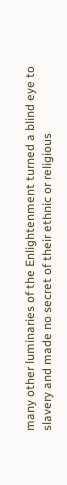many other luminaries of the Enlightenment turned a blind eye to slavery and made no secret of their ethnic or religious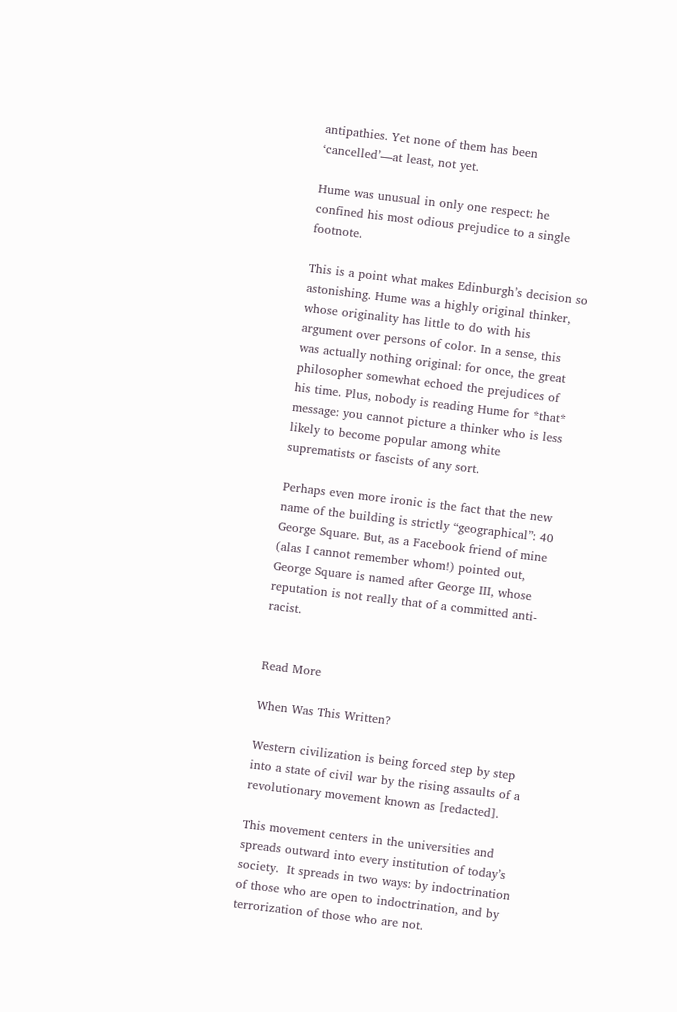antipathies. Yet none of them has been ‘cancelled’—at least, not yet.

Hume was unusual in only one respect: he confined his most odious prejudice to a single footnote.

This is a point what makes Edinburgh’s decision so astonishing. Hume was a highly original thinker, whose originality has little to do with his argument over persons of color. In a sense, this was actually nothing original: for once, the great philosopher somewhat echoed the prejudices of his time. Plus, nobody is reading Hume for *that* message: you cannot picture a thinker who is less likely to become popular among white suprematists or fascists of any sort.

Perhaps even more ironic is the fact that the new name of the building is strictly “geographical”: 40 George Square. But, as a Facebook friend of mine (alas I cannot remember whom!) pointed out, George Square is named after George III, whose reputation is not really that of a committed anti-racist.


Read More

When Was This Written?

Western civilization is being forced step by step into a state of civil war by the rising assaults of a revolutionary movement known as [redacted].

This movement centers in the universities and spreads outward into every institution of today’s society.  It spreads in two ways: by indoctrination of those who are open to indoctrination, and by terrorization of those who are not.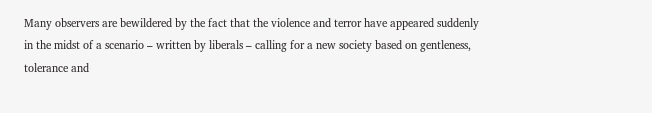Many observers are bewildered by the fact that the violence and terror have appeared suddenly in the midst of a scenario – written by liberals – calling for a new society based on gentleness, tolerance and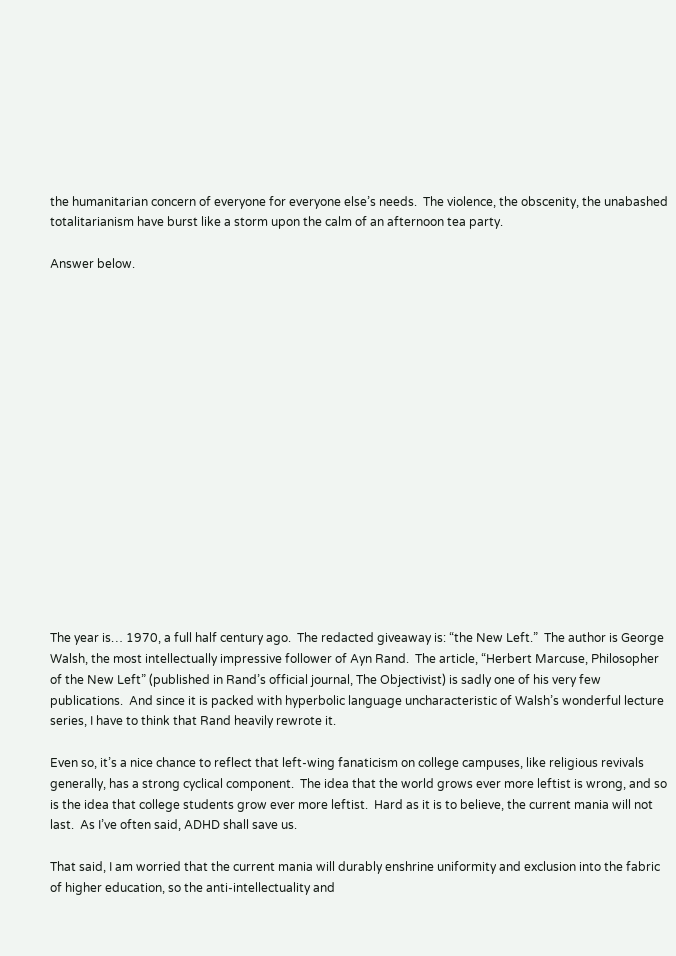the humanitarian concern of everyone for everyone else’s needs.  The violence, the obscenity, the unabashed totalitarianism have burst like a storm upon the calm of an afternoon tea party.

Answer below.

















The year is… 1970, a full half century ago.  The redacted giveaway is: “the New Left.”  The author is George Walsh, the most intellectually impressive follower of Ayn Rand.  The article, “Herbert Marcuse, Philosopher of the New Left” (published in Rand’s official journal, The Objectivist) is sadly one of his very few publications.  And since it is packed with hyperbolic language uncharacteristic of Walsh’s wonderful lecture series, I have to think that Rand heavily rewrote it.

Even so, it’s a nice chance to reflect that left-wing fanaticism on college campuses, like religious revivals generally, has a strong cyclical component.  The idea that the world grows ever more leftist is wrong, and so is the idea that college students grow ever more leftist.  Hard as it is to believe, the current mania will not last.  As I’ve often said, ADHD shall save us.

That said, I am worried that the current mania will durably enshrine uniformity and exclusion into the fabric of higher education, so the anti-intellectuality and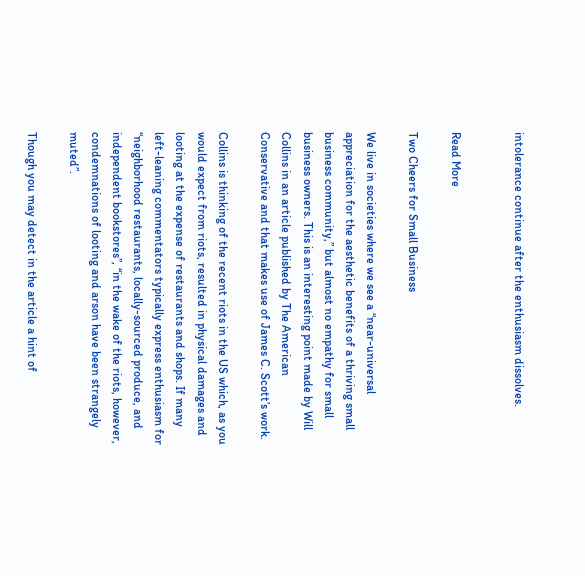intolerance continue after the enthusiasm dissolves.


Read More

Two Cheers for Small Business

We live in societies where we see a “near-universal appreciation for the aesthetic benefits of a thriving small business community,” but almost no empathy for small business owners. This is an interesting point made by Will Collins in an article published by The American Conservative and that makes use of James C. Scott’s work.

Collins is thinking of the recent riots in the US which, as you would expect from riots, resulted in physical damages and looting at the expense of restaurants and shops. If many left-leaning commentators typically express enthusiasm for “neighborhood restaurants, locally-sourced produce, and independent bookstores”, “in the wake of the riots, however, condemnations of looting and arson have been strangely muted”.

Though you may detect in the article a hint of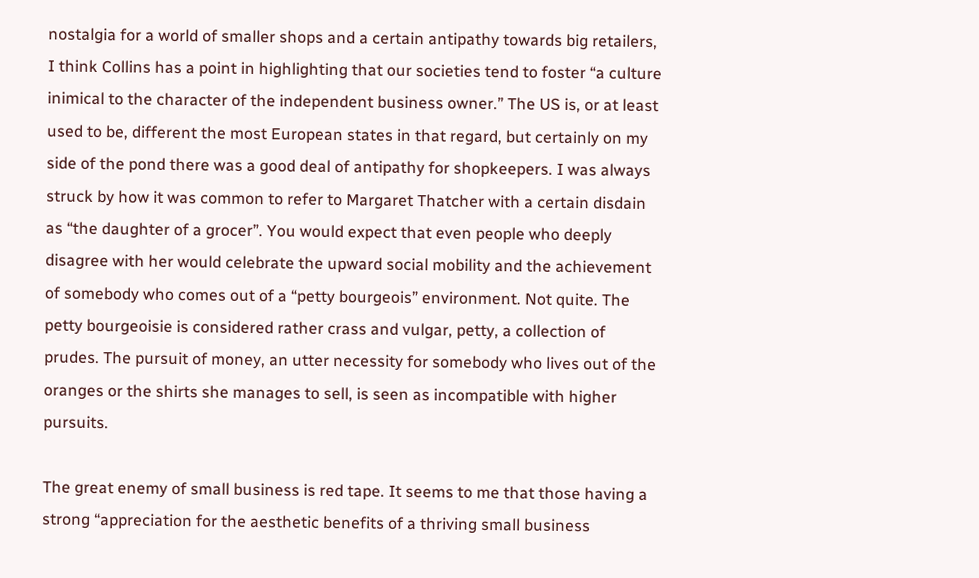nostalgia for a world of smaller shops and a certain antipathy towards big retailers, I think Collins has a point in highlighting that our societies tend to foster “a culture inimical to the character of the independent business owner.” The US is, or at least used to be, different the most European states in that regard, but certainly on my side of the pond there was a good deal of antipathy for shopkeepers. I was always struck by how it was common to refer to Margaret Thatcher with a certain disdain as “the daughter of a grocer”. You would expect that even people who deeply disagree with her would celebrate the upward social mobility and the achievement of somebody who comes out of a “petty bourgeois” environment. Not quite. The petty bourgeoisie is considered rather crass and vulgar, petty, a collection of prudes. The pursuit of money, an utter necessity for somebody who lives out of the oranges or the shirts she manages to sell, is seen as incompatible with higher pursuits.

The great enemy of small business is red tape. It seems to me that those having a strong “appreciation for the aesthetic benefits of a thriving small business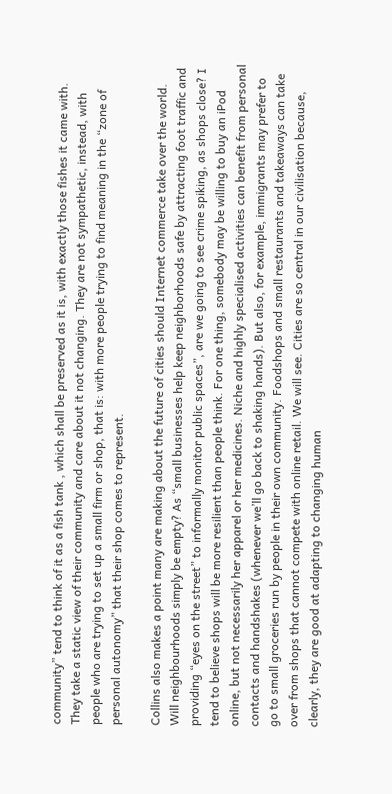community” tend to think of it as a fish tank , which shall be preserved as it is, with exactly those fishes it came with. They take a static view of their community and care about it not changing. They are not sympathetic, instead, with people who are trying to set up a small firm or shop, that is: with more people trying to find meaning in the “zone of personal autonomy” that their shop comes to represent.

Collins also makes a point many are making about the future of cities should Internet commerce take over the world. Will neighbourhoods simply be empty? As “small businesses help keep neighborhoods safe by attracting foot traffic and providing “eyes on the street” to informally monitor public spaces”, are we going to see crime spiking, as shops close? I tend to believe shops will be more resilient than people think. For one thing, somebody may be willing to buy an iPod online, but not necessarily her apparel or her medicines. Niche and highly specialised activities can benefit from personal contacts and handshakes (whenever we’ll go back to shaking hands). But also, for example, immigrants may prefer to go to small groceries run by people in their own community. Foodshops and small restaurants and takeaways can take over from shops that cannot compete with online retail. We will see. Cities are so central in our civilisation because, clearly, they are good at adapting to changing human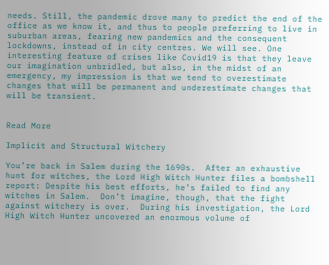needs. Still, the pandemic drove many to predict the end of the office as we know it, and thus to people preferring to live in suburban areas, fearing new pandemics and the consequent lockdowns, instead of in city centres. We will see. One interesting feature of crises like Covid19 is that they leave our imagination unbridled, but also, in the midst of an emergency, my impression is that we tend to overestimate changes that will be permanent and underestimate changes that will be transient.


Read More

Implicit and Structural Witchery

You’re back in Salem during the 1690s.  After an exhaustive hunt for witches, the Lord High Witch Hunter files a bombshell report: Despite his best efforts, he’s failed to find any witches in Salem.  Don’t imagine, though, that the fight against witchery is over.  During his investigation, the Lord High Witch Hunter uncovered an enormous volume of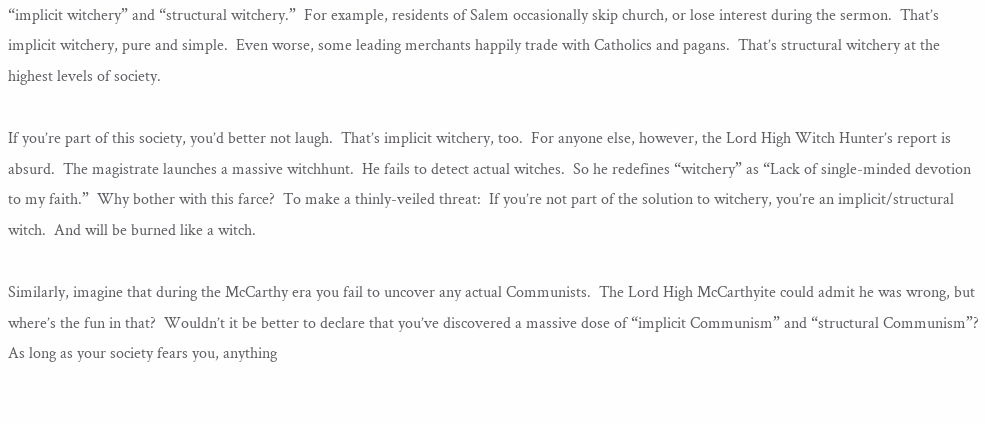“implicit witchery” and “structural witchery.”  For example, residents of Salem occasionally skip church, or lose interest during the sermon.  That’s implicit witchery, pure and simple.  Even worse, some leading merchants happily trade with Catholics and pagans.  That’s structural witchery at the highest levels of society.

If you’re part of this society, you’d better not laugh.  That’s implicit witchery, too.  For anyone else, however, the Lord High Witch Hunter’s report is absurd.  The magistrate launches a massive witchhunt.  He fails to detect actual witches.  So he redefines “witchery” as “Lack of single-minded devotion to my faith.”  Why bother with this farce?  To make a thinly-veiled threat:  If you’re not part of the solution to witchery, you’re an implicit/structural witch.  And will be burned like a witch.

Similarly, imagine that during the McCarthy era you fail to uncover any actual Communists.  The Lord High McCarthyite could admit he was wrong, but where’s the fun in that?  Wouldn’t it be better to declare that you’ve discovered a massive dose of “implicit Communism” and “structural Communism”?  As long as your society fears you, anything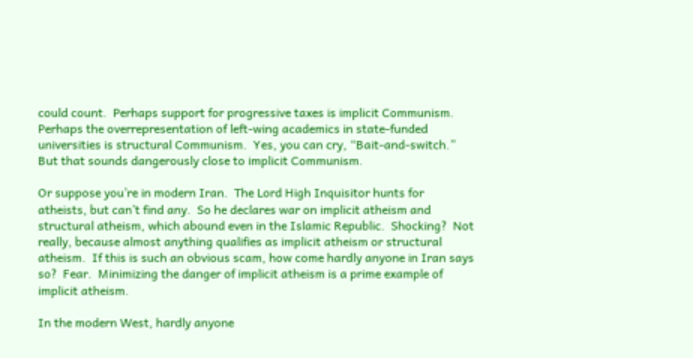could count.  Perhaps support for progressive taxes is implicit Communism.  Perhaps the overrepresentation of left-wing academics in state-funded universities is structural Communism.  Yes, you can cry, “Bait-and-switch.”  But that sounds dangerously close to implicit Communism.

Or suppose you’re in modern Iran.  The Lord High Inquisitor hunts for atheists, but can’t find any.  So he declares war on implicit atheism and structural atheism, which abound even in the Islamic Republic.  Shocking?  Not really, because almost anything qualifies as implicit atheism or structural atheism.  If this is such an obvious scam, how come hardly anyone in Iran says so?  Fear.  Minimizing the danger of implicit atheism is a prime example of implicit atheism.

In the modern West, hardly anyone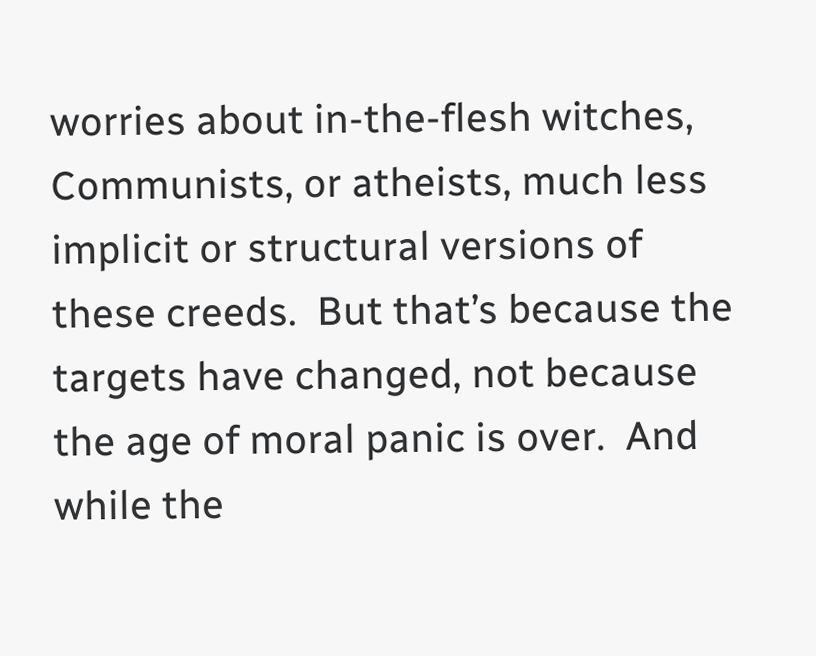worries about in-the-flesh witches, Communists, or atheists, much less implicit or structural versions of these creeds.  But that’s because the targets have changed, not because the age of moral panic is over.  And while the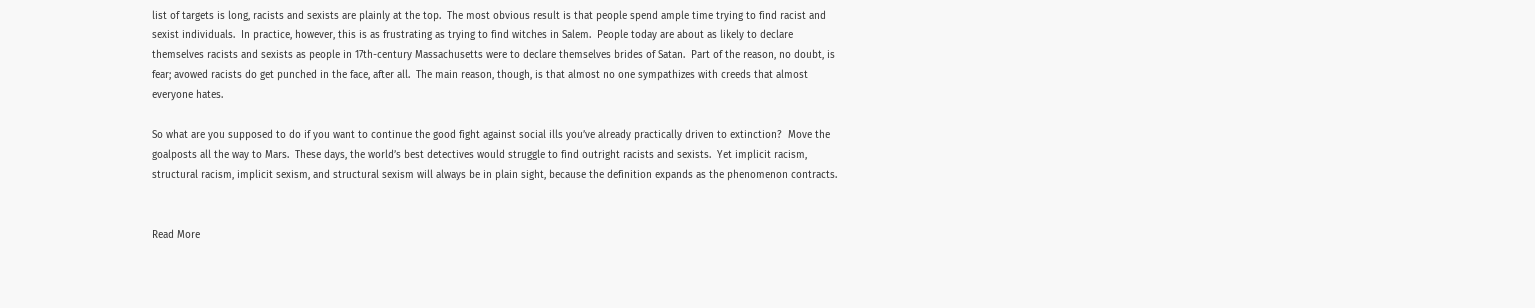list of targets is long, racists and sexists are plainly at the top.  The most obvious result is that people spend ample time trying to find racist and sexist individuals.  In practice, however, this is as frustrating as trying to find witches in Salem.  People today are about as likely to declare themselves racists and sexists as people in 17th-century Massachusetts were to declare themselves brides of Satan.  Part of the reason, no doubt, is fear; avowed racists do get punched in the face, after all.  The main reason, though, is that almost no one sympathizes with creeds that almost everyone hates.

So what are you supposed to do if you want to continue the good fight against social ills you’ve already practically driven to extinction?  Move the goalposts all the way to Mars.  These days, the world’s best detectives would struggle to find outright racists and sexists.  Yet implicit racism, structural racism, implicit sexism, and structural sexism will always be in plain sight, because the definition expands as the phenomenon contracts.


Read More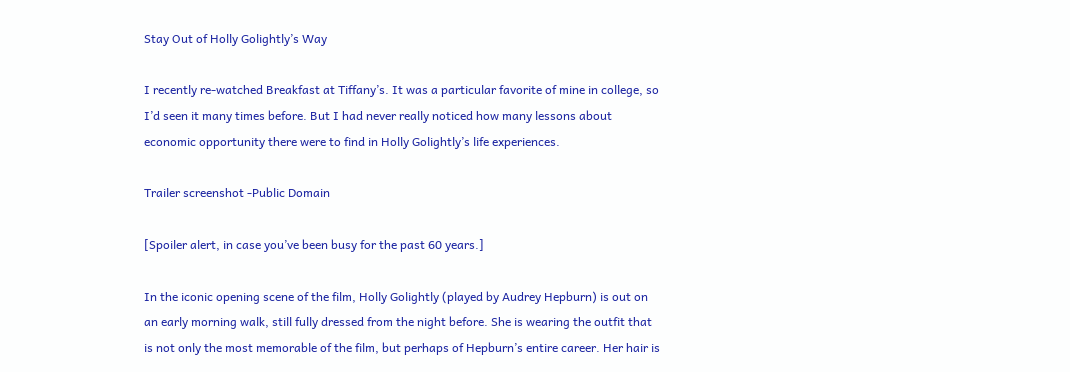Stay Out of Holly Golightly’s Way

I recently re-watched Breakfast at Tiffany’s. It was a particular favorite of mine in college, so I’d seen it many times before. But I had never really noticed how many lessons about economic opportunity there were to find in Holly Golightly’s life experiences.

Trailer screenshot -Public Domain

[Spoiler alert, in case you’ve been busy for the past 60 years.]

In the iconic opening scene of the film, Holly Golightly (played by Audrey Hepburn) is out on an early morning walk, still fully dressed from the night before. She is wearing the outfit that is not only the most memorable of the film, but perhaps of Hepburn’s entire career. Her hair is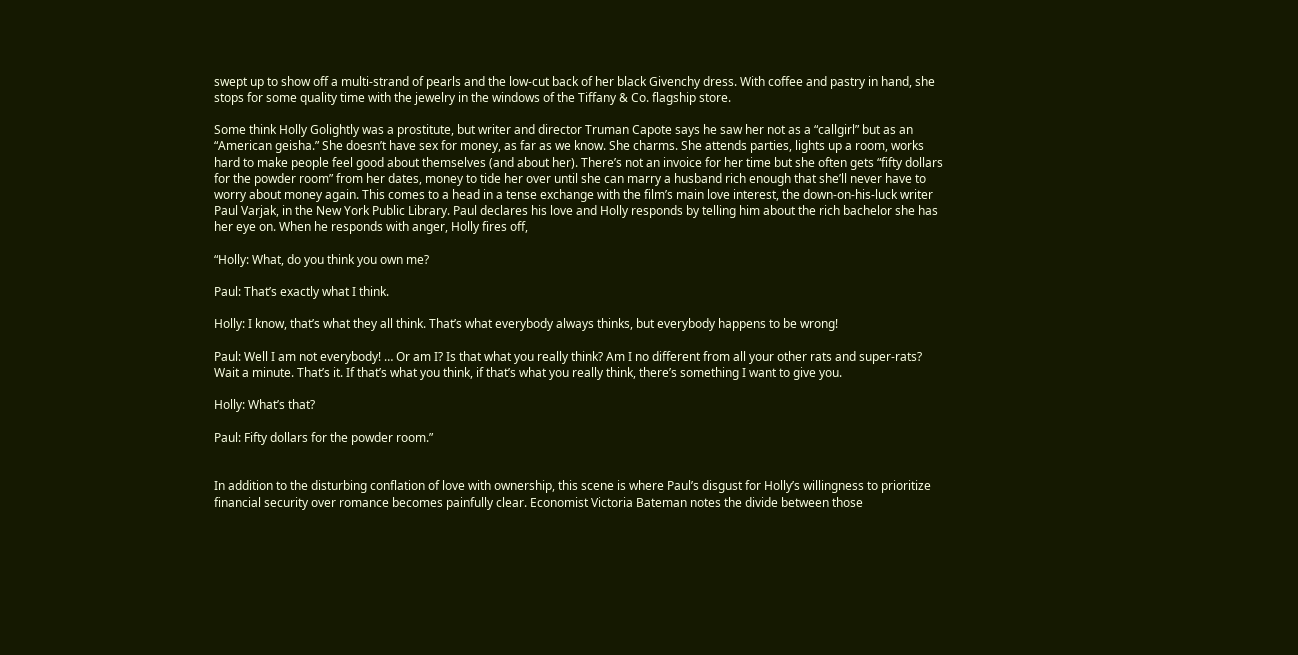swept up to show off a multi-strand of pearls and the low-cut back of her black Givenchy dress. With coffee and pastry in hand, she stops for some quality time with the jewelry in the windows of the Tiffany & Co. flagship store.

Some think Holly Golightly was a prostitute, but writer and director Truman Capote says he saw her not as a “callgirl” but as an “American geisha.” She doesn’t have sex for money, as far as we know. She charms. She attends parties, lights up a room, works hard to make people feel good about themselves (and about her). There’s not an invoice for her time but she often gets “fifty dollars for the powder room” from her dates, money to tide her over until she can marry a husband rich enough that she’ll never have to worry about money again. This comes to a head in a tense exchange with the film’s main love interest, the down-on-his-luck writer Paul Varjak, in the New York Public Library. Paul declares his love and Holly responds by telling him about the rich bachelor she has her eye on. When he responds with anger, Holly fires off,

“Holly: What, do you think you own me?

Paul: That’s exactly what I think.

Holly: I know, that’s what they all think. That’s what everybody always thinks, but everybody happens to be wrong!

Paul: Well I am not everybody! … Or am I? Is that what you really think? Am I no different from all your other rats and super-rats? Wait a minute. That’s it. If that’s what you think, if that’s what you really think, there’s something I want to give you.

Holly: What’s that?

Paul: Fifty dollars for the powder room.”


In addition to the disturbing conflation of love with ownership, this scene is where Paul’s disgust for Holly’s willingness to prioritize financial security over romance becomes painfully clear. Economist Victoria Bateman notes the divide between those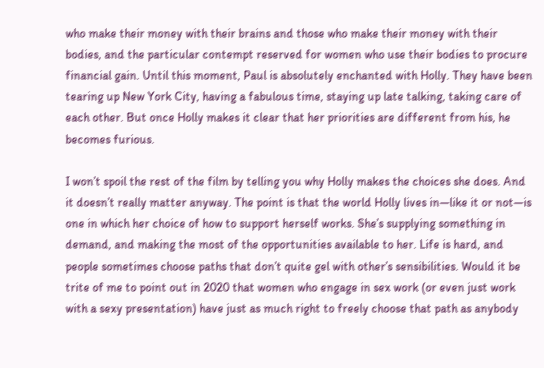who make their money with their brains and those who make their money with their bodies, and the particular contempt reserved for women who use their bodies to procure financial gain. Until this moment, Paul is absolutely enchanted with Holly. They have been tearing up New York City, having a fabulous time, staying up late talking, taking care of each other. But once Holly makes it clear that her priorities are different from his, he becomes furious.

I won’t spoil the rest of the film by telling you why Holly makes the choices she does. And it doesn’t really matter anyway. The point is that the world Holly lives in—like it or not—is one in which her choice of how to support herself works. She’s supplying something in demand, and making the most of the opportunities available to her. Life is hard, and people sometimes choose paths that don’t quite gel with other’s sensibilities. Would it be trite of me to point out in 2020 that women who engage in sex work (or even just work with a sexy presentation) have just as much right to freely choose that path as anybody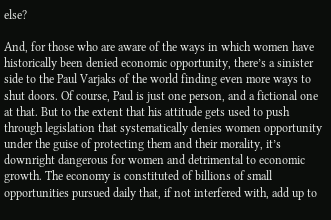else?

And, for those who are aware of the ways in which women have historically been denied economic opportunity, there’s a sinister side to the Paul Varjaks of the world finding even more ways to shut doors. Of course, Paul is just one person, and a fictional one at that. But to the extent that his attitude gets used to push through legislation that systematically denies women opportunity under the guise of protecting them and their morality, it’s downright dangerous for women and detrimental to economic growth. The economy is constituted of billions of small opportunities pursued daily that, if not interfered with, add up to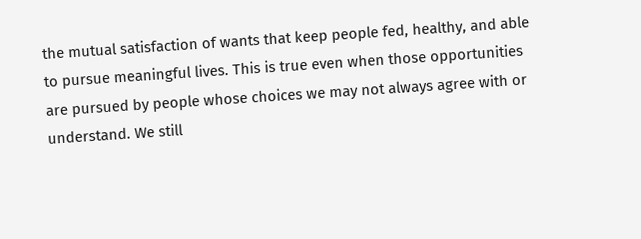the mutual satisfaction of wants that keep people fed, healthy, and able to pursue meaningful lives. This is true even when those opportunities are pursued by people whose choices we may not always agree with or understand. We still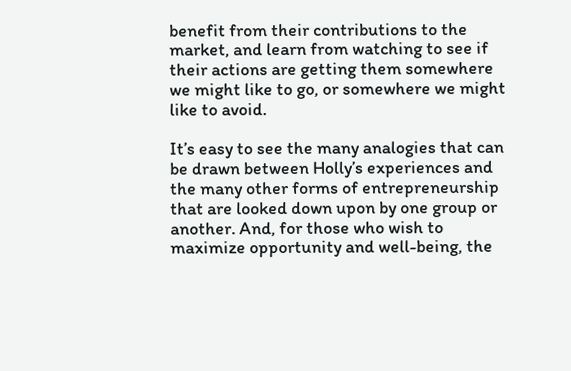benefit from their contributions to the market, and learn from watching to see if their actions are getting them somewhere we might like to go, or somewhere we might like to avoid.

It’s easy to see the many analogies that can be drawn between Holly’s experiences and the many other forms of entrepreneurship that are looked down upon by one group or another. And, for those who wish to maximize opportunity and well-being, the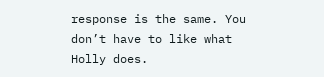response is the same. You don’t have to like what Holly does.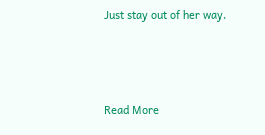Just stay out of her way.



Read More